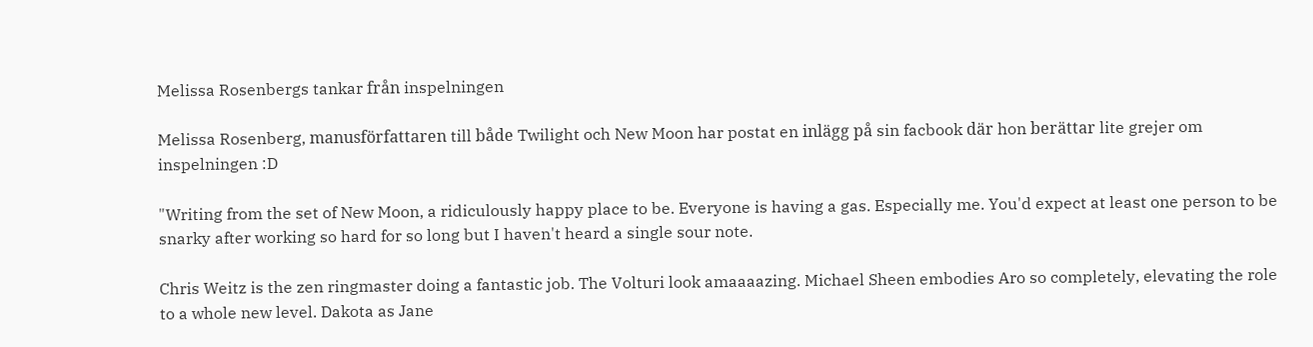Melissa Rosenbergs tankar från inspelningen

Melissa Rosenberg, manusförfattaren till både Twilight och New Moon har postat en inlägg på sin facbook där hon berättar lite grejer om inspelningen :D

"Writing from the set of New Moon, a ridiculously happy place to be. Everyone is having a gas. Especially me. You'd expect at least one person to be snarky after working so hard for so long but I haven't heard a single sour note.

Chris Weitz is the zen ringmaster doing a fantastic job. The Volturi look amaaaazing. Michael Sheen embodies Aro so completely, elevating the role to a whole new level. Dakota as Jane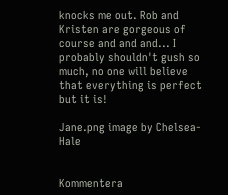knocks me out. Rob and Kristen are gorgeous of course and and and... I probably shouldn't gush so much, no one will believe that everything is perfect but it is!

Jane.png image by Chelsea-Hale


Kommentera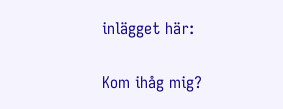inlägget här:

Kom ihåg mig?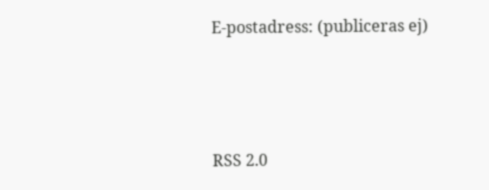E-postadress: (publiceras ej)



RSS 2.0